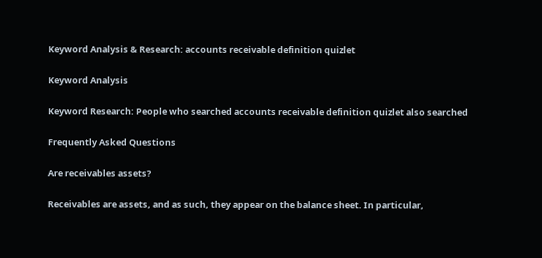Keyword Analysis & Research: accounts receivable definition quizlet

Keyword Analysis

Keyword Research: People who searched accounts receivable definition quizlet also searched

Frequently Asked Questions

Are receivables assets?

Receivables are assets, and as such, they appear on the balance sheet. In particular,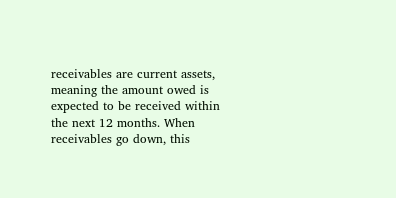receivables are current assets, meaning the amount owed is expected to be received within the next 12 months. When receivables go down, this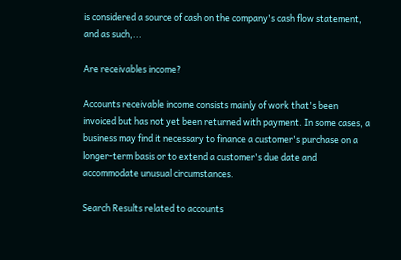is considered a source of cash on the company's cash flow statement, and as such,...

Are receivables income?

Accounts receivable income consists mainly of work that's been invoiced but has not yet been returned with payment. In some cases, a business may find it necessary to finance a customer's purchase on a longer-term basis or to extend a customer's due date and accommodate unusual circumstances.

Search Results related to accounts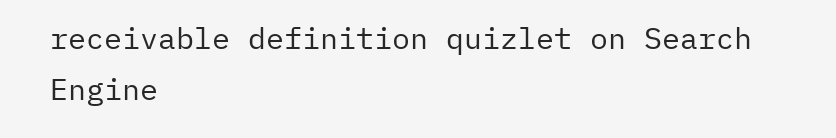receivable definition quizlet on Search Engine